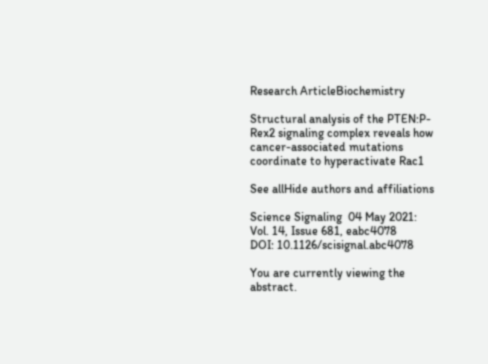Research ArticleBiochemistry

Structural analysis of the PTEN:P-Rex2 signaling complex reveals how cancer-associated mutations coordinate to hyperactivate Rac1

See allHide authors and affiliations

Science Signaling  04 May 2021:
Vol. 14, Issue 681, eabc4078
DOI: 10.1126/scisignal.abc4078

You are currently viewing the abstract.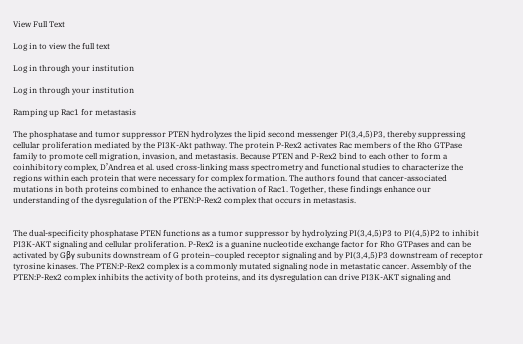View Full Text

Log in to view the full text

Log in through your institution

Log in through your institution

Ramping up Rac1 for metastasis

The phosphatase and tumor suppressor PTEN hydrolyzes the lipid second messenger PI(3,4,5)P3, thereby suppressing cellular proliferation mediated by the PI3K-Akt pathway. The protein P-Rex2 activates Rac members of the Rho GTPase family to promote cell migration, invasion, and metastasis. Because PTEN and P-Rex2 bind to each other to form a coinhibitory complex, D’Andrea et al. used cross-linking mass spectrometry and functional studies to characterize the regions within each protein that were necessary for complex formation. The authors found that cancer-associated mutations in both proteins combined to enhance the activation of Rac1. Together, these findings enhance our understanding of the dysregulation of the PTEN:P-Rex2 complex that occurs in metastasis.


The dual-specificity phosphatase PTEN functions as a tumor suppressor by hydrolyzing PI(3,4,5)P3 to PI(4,5)P2 to inhibit PI3K-AKT signaling and cellular proliferation. P-Rex2 is a guanine nucleotide exchange factor for Rho GTPases and can be activated by Gβγ subunits downstream of G protein–coupled receptor signaling and by PI(3,4,5)P3 downstream of receptor tyrosine kinases. The PTEN:P-Rex2 complex is a commonly mutated signaling node in metastatic cancer. Assembly of the PTEN:P-Rex2 complex inhibits the activity of both proteins, and its dysregulation can drive PI3K-AKT signaling and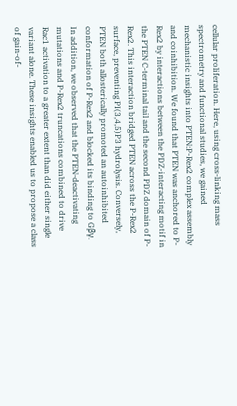cellular proliferation. Here, using cross-linking mass spectrometry and functional studies, we gained mechanistic insights into PTEN:P-Rex2 complex assembly and coinhibition. We found that PTEN was anchored to P-Rex2 by interactions between the PDZ-interacting motif in the PTEN C-terminal tail and the second PDZ domain of P-Rex2. This interaction bridged PTEN across the P-Rex2 surface, preventing PI(3,4,5)P3 hydrolysis. Conversely, PTEN both allosterically promoted an autoinhibited conformation of P-Rex2 and blocked its binding to Gβγ. In addition, we observed that the PTEN-deactivating mutations and P-Rex2 truncations combined to drive Rac1 activation to a greater extent than did either single variant alone. These insights enabled us to propose a class of gain-of-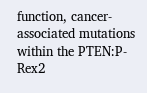function, cancer-associated mutations within the PTEN:P-Rex2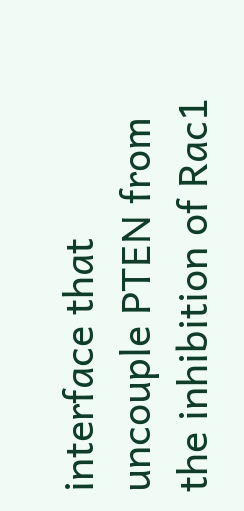interface that uncouple PTEN from the inhibition of Rac1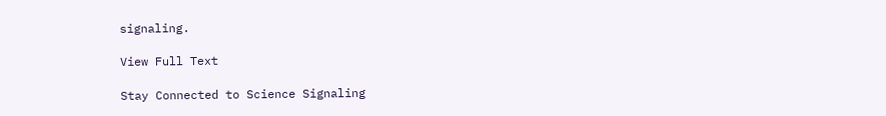signaling.

View Full Text

Stay Connected to Science Signaling